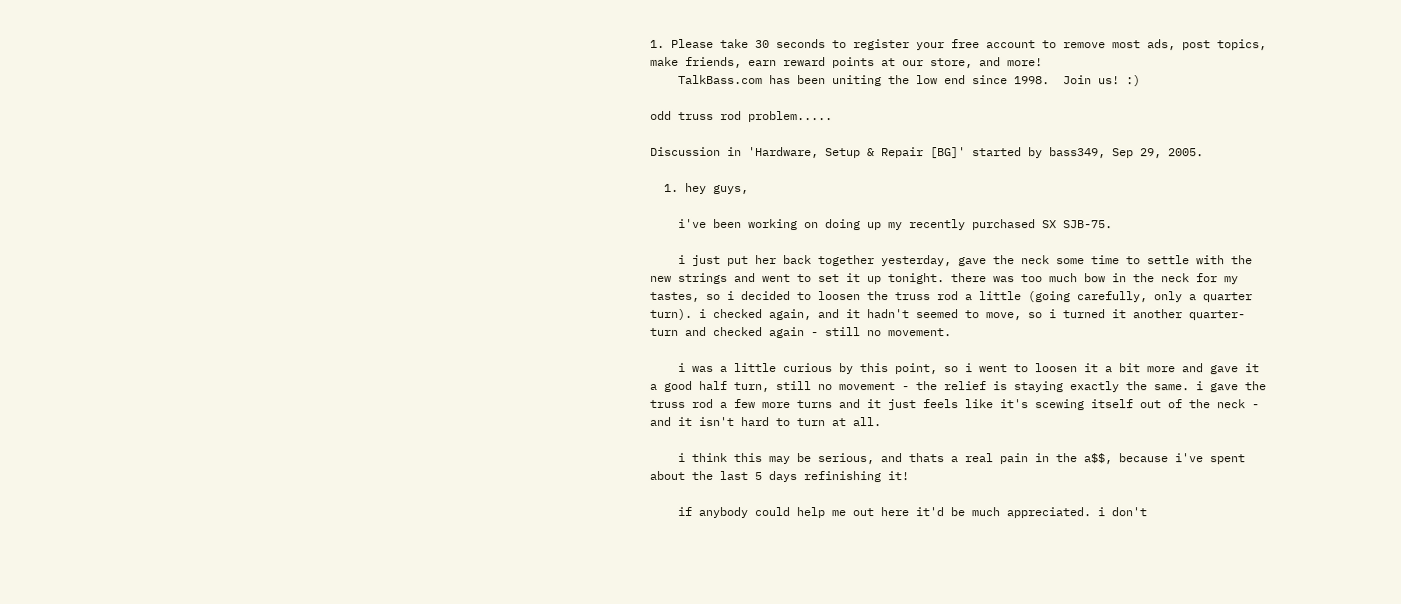1. Please take 30 seconds to register your free account to remove most ads, post topics, make friends, earn reward points at our store, and more!
    TalkBass.com has been uniting the low end since 1998.  Join us! :)

odd truss rod problem.....

Discussion in 'Hardware, Setup & Repair [BG]' started by bass349, Sep 29, 2005.

  1. hey guys,

    i've been working on doing up my recently purchased SX SJB-75.

    i just put her back together yesterday, gave the neck some time to settle with the new strings and went to set it up tonight. there was too much bow in the neck for my tastes, so i decided to loosen the truss rod a little (going carefully, only a quarter turn). i checked again, and it hadn't seemed to move, so i turned it another quarter-turn and checked again - still no movement.

    i was a little curious by this point, so i went to loosen it a bit more and gave it a good half turn, still no movement - the relief is staying exactly the same. i gave the truss rod a few more turns and it just feels like it's scewing itself out of the neck - and it isn't hard to turn at all.

    i think this may be serious, and thats a real pain in the a$$, because i've spent about the last 5 days refinishing it!

    if anybody could help me out here it'd be much appreciated. i don't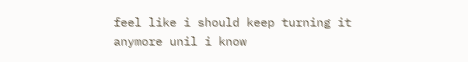feel like i should keep turning it anymore unil i know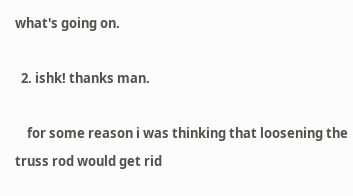what's going on.

  2. ishk! thanks man.

    for some reason i was thinking that loosening the truss rod would get rid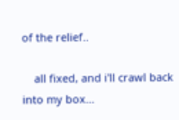of the relief..

    all fixed, and i'll crawl back into my box...